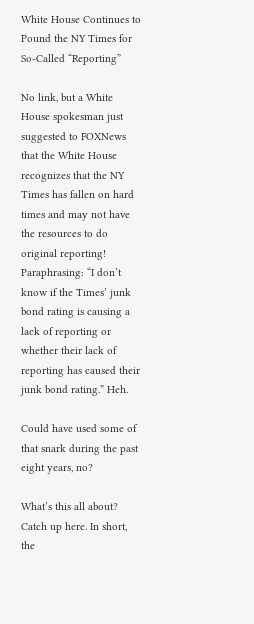White House Continues to Pound the NY Times for So-Called “Reporting”

No link, but a White House spokesman just suggested to FOXNews that the White House recognizes that the NY Times has fallen on hard times and may not have the resources to do original reporting! Paraphrasing: “I don’t know if the Times’ junk bond rating is causing a lack of reporting or whether their lack of reporting has caused their junk bond rating.” Heh.

Could have used some of that snark during the past eight years, no?

What’s this all about? Catch up here. In short, the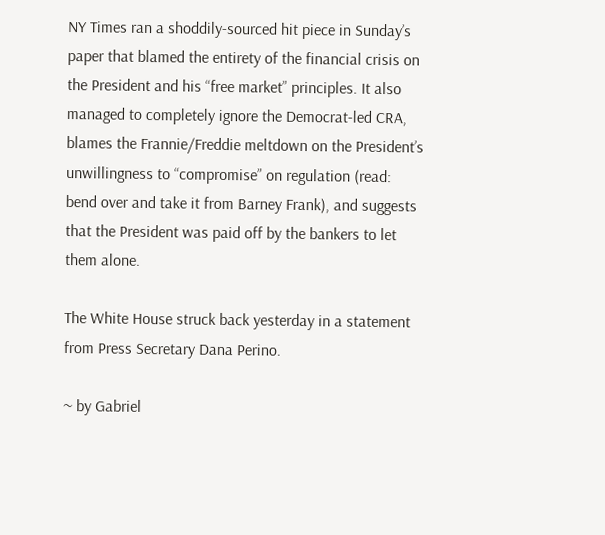NY Times ran a shoddily-sourced hit piece in Sunday’s paper that blamed the entirety of the financial crisis on the President and his “free market” principles. It also managed to completely ignore the Democrat-led CRA, blames the Frannie/Freddie meltdown on the President’s unwillingness to “compromise” on regulation (read: bend over and take it from Barney Frank), and suggests that the President was paid off by the bankers to let them alone.

The White House struck back yesterday in a statement from Press Secretary Dana Perino.

~ by Gabriel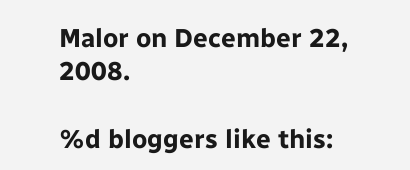Malor on December 22, 2008.

%d bloggers like this: